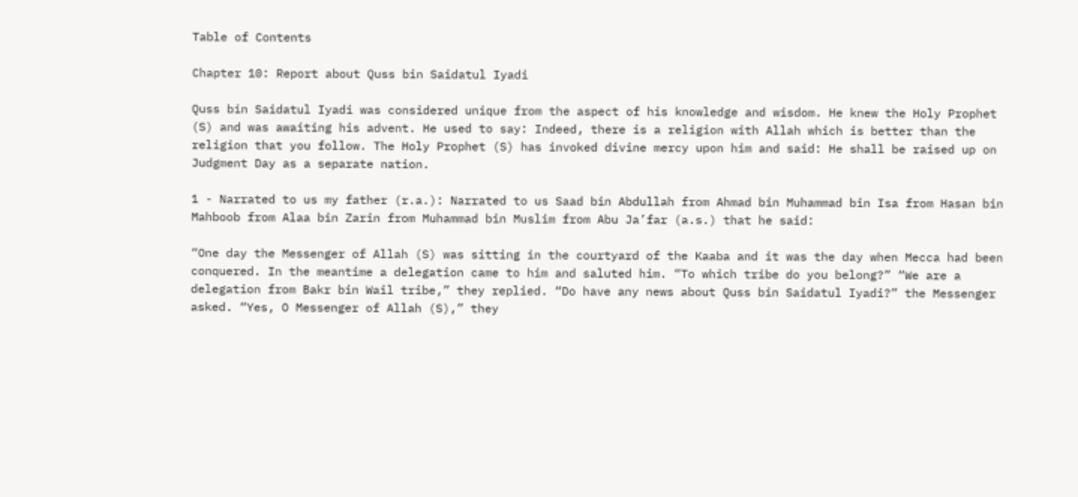Table of Contents

Chapter 10: Report about Quss bin Saidatul Iyadi

Quss bin Saidatul Iyadi was considered unique from the aspect of his knowledge and wisdom. He knew the Holy Prophet (S) and was awaiting his advent. He used to say: Indeed, there is a religion with Allah which is better than the religion that you follow. The Holy Prophet (S) has invoked divine mercy upon him and said: He shall be raised up on Judgment Day as a separate nation.

1 - Narrated to us my father (r.a.): Narrated to us Saad bin Abdullah from Ahmad bin Muhammad bin Isa from Hasan bin Mahboob from Alaa bin Zarin from Muhammad bin Muslim from Abu Ja’far (a.s.) that he said:

“One day the Messenger of Allah (S) was sitting in the courtyard of the Kaaba and it was the day when Mecca had been conquered. In the meantime a delegation came to him and saluted him. “To which tribe do you belong?” “We are a delegation from Bakr bin Wail tribe,” they replied. “Do have any news about Quss bin Saidatul Iyadi?” the Messenger asked. “Yes, O Messenger of Allah (S),” they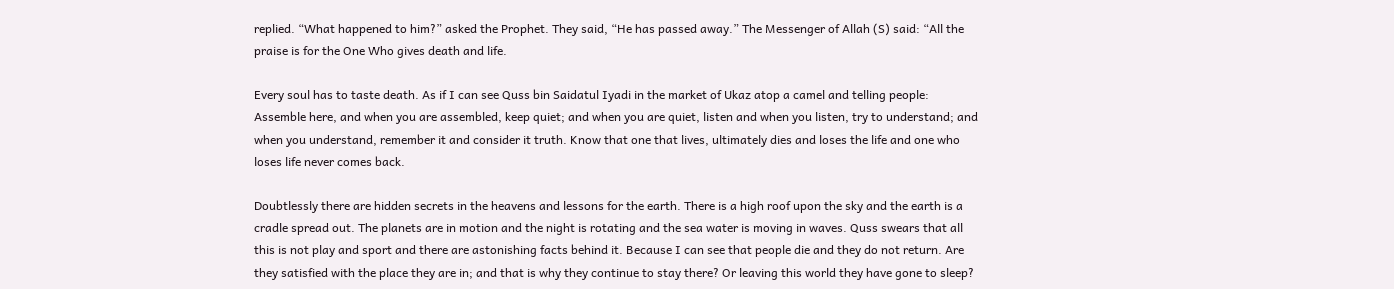replied. “What happened to him?” asked the Prophet. They said, “He has passed away.” The Messenger of Allah (S) said: “All the praise is for the One Who gives death and life.

Every soul has to taste death. As if I can see Quss bin Saidatul Iyadi in the market of Ukaz atop a camel and telling people: Assemble here, and when you are assembled, keep quiet; and when you are quiet, listen and when you listen, try to understand; and when you understand, remember it and consider it truth. Know that one that lives, ultimately dies and loses the life and one who loses life never comes back.

Doubtlessly there are hidden secrets in the heavens and lessons for the earth. There is a high roof upon the sky and the earth is a cradle spread out. The planets are in motion and the night is rotating and the sea water is moving in waves. Quss swears that all this is not play and sport and there are astonishing facts behind it. Because I can see that people die and they do not return. Are they satisfied with the place they are in; and that is why they continue to stay there? Or leaving this world they have gone to sleep?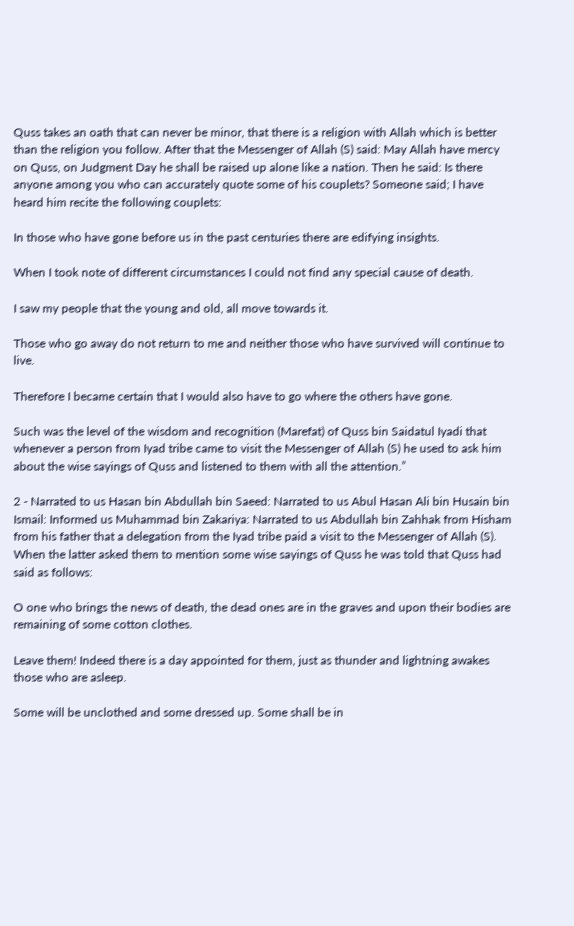Quss takes an oath that can never be minor, that there is a religion with Allah which is better than the religion you follow. After that the Messenger of Allah (S) said: May Allah have mercy on Quss, on Judgment Day he shall be raised up alone like a nation. Then he said: Is there anyone among you who can accurately quote some of his couplets? Someone said; I have heard him recite the following couplets:

In those who have gone before us in the past centuries there are edifying insights.

When I took note of different circumstances I could not find any special cause of death.

I saw my people that the young and old, all move towards it.

Those who go away do not return to me and neither those who have survived will continue to live.

Therefore I became certain that I would also have to go where the others have gone.

Such was the level of the wisdom and recognition (Marefat) of Quss bin Saidatul Iyadi that whenever a person from Iyad tribe came to visit the Messenger of Allah (S) he used to ask him about the wise sayings of Quss and listened to them with all the attention.”

2 - Narrated to us Hasan bin Abdullah bin Saeed: Narrated to us Abul Hasan Ali bin Husain bin Ismail: Informed us Muhammad bin Zakariya: Narrated to us Abdullah bin Zahhak from Hisham from his father that a delegation from the Iyad tribe paid a visit to the Messenger of Allah (S). When the latter asked them to mention some wise sayings of Quss he was told that Quss had said as follows:

O one who brings the news of death, the dead ones are in the graves and upon their bodies are remaining of some cotton clothes.

Leave them! Indeed there is a day appointed for them, just as thunder and lightning awakes those who are asleep.

Some will be unclothed and some dressed up. Some shall be in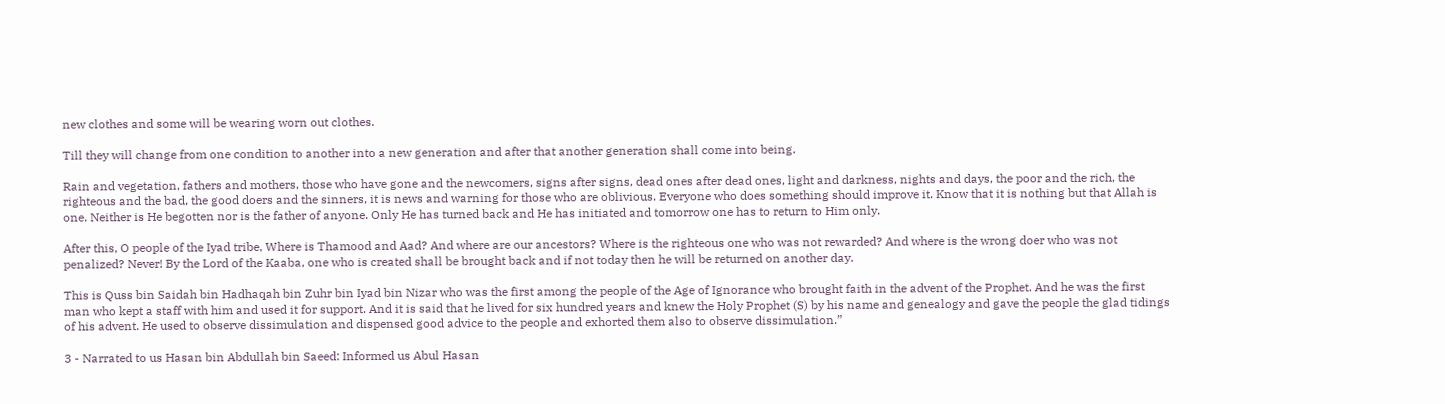new clothes and some will be wearing worn out clothes.

Till they will change from one condition to another into a new generation and after that another generation shall come into being.

Rain and vegetation, fathers and mothers, those who have gone and the newcomers, signs after signs, dead ones after dead ones, light and darkness, nights and days, the poor and the rich, the righteous and the bad, the good doers and the sinners, it is news and warning for those who are oblivious. Everyone who does something should improve it. Know that it is nothing but that Allah is one. Neither is He begotten nor is the father of anyone. Only He has turned back and He has initiated and tomorrow one has to return to Him only.

After this, O people of the Iyad tribe, Where is Thamood and Aad? And where are our ancestors? Where is the righteous one who was not rewarded? And where is the wrong doer who was not penalized? Never! By the Lord of the Kaaba, one who is created shall be brought back and if not today then he will be returned on another day.

This is Quss bin Saidah bin Hadhaqah bin Zuhr bin Iyad bin Nizar who was the first among the people of the Age of Ignorance who brought faith in the advent of the Prophet. And he was the first man who kept a staff with him and used it for support. And it is said that he lived for six hundred years and knew the Holy Prophet (S) by his name and genealogy and gave the people the glad tidings of his advent. He used to observe dissimulation and dispensed good advice to the people and exhorted them also to observe dissimulation.”

3 - Narrated to us Hasan bin Abdullah bin Saeed: Informed us Abul Hasan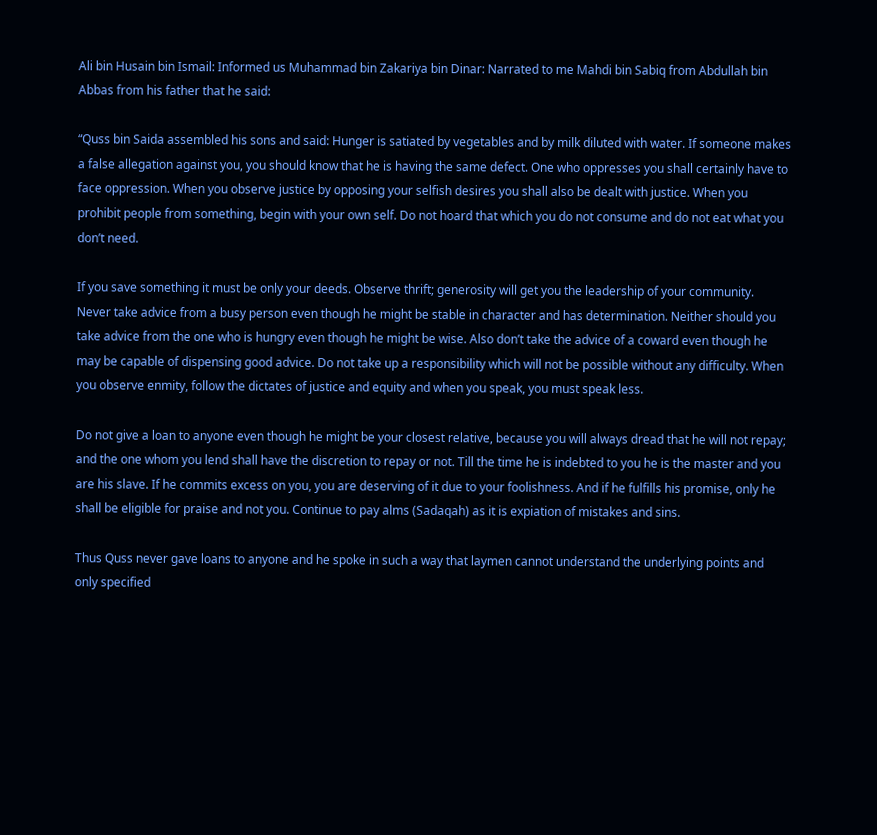Ali bin Husain bin Ismail: Informed us Muhammad bin Zakariya bin Dinar: Narrated to me Mahdi bin Sabiq from Abdullah bin Abbas from his father that he said:

“Quss bin Saida assembled his sons and said: Hunger is satiated by vegetables and by milk diluted with water. If someone makes a false allegation against you, you should know that he is having the same defect. One who oppresses you shall certainly have to face oppression. When you observe justice by opposing your selfish desires you shall also be dealt with justice. When you prohibit people from something, begin with your own self. Do not hoard that which you do not consume and do not eat what you don’t need.

If you save something it must be only your deeds. Observe thrift; generosity will get you the leadership of your community. Never take advice from a busy person even though he might be stable in character and has determination. Neither should you take advice from the one who is hungry even though he might be wise. Also don’t take the advice of a coward even though he may be capable of dispensing good advice. Do not take up a responsibility which will not be possible without any difficulty. When you observe enmity, follow the dictates of justice and equity and when you speak, you must speak less.

Do not give a loan to anyone even though he might be your closest relative, because you will always dread that he will not repay; and the one whom you lend shall have the discretion to repay or not. Till the time he is indebted to you he is the master and you are his slave. If he commits excess on you, you are deserving of it due to your foolishness. And if he fulfills his promise, only he shall be eligible for praise and not you. Continue to pay alms (Sadaqah) as it is expiation of mistakes and sins.

Thus Quss never gave loans to anyone and he spoke in such a way that laymen cannot understand the underlying points and only specified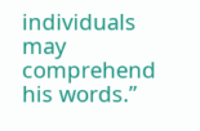individuals may comprehend his words.”